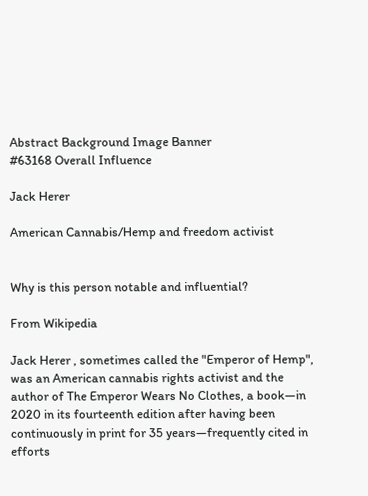Abstract Background Image Banner
#63168 Overall Influence

Jack Herer

American Cannabis/Hemp and freedom activist


Why is this person notable and influential?

From Wikipedia

Jack Herer , sometimes called the "Emperor of Hemp", was an American cannabis rights activist and the author of The Emperor Wears No Clothes, a book—in 2020 in its fourteenth edition after having been continuously in print for 35 years—frequently cited in efforts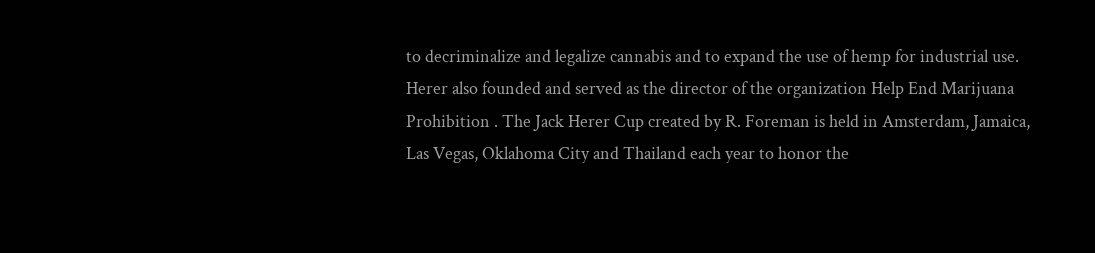to decriminalize and legalize cannabis and to expand the use of hemp for industrial use. Herer also founded and served as the director of the organization Help End Marijuana Prohibition . The Jack Herer Cup created by R. Foreman is held in Amsterdam, Jamaica, Las Vegas, Oklahoma City and Thailand each year to honor the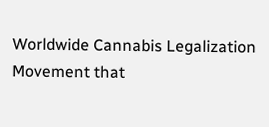Worldwide Cannabis Legalization Movement that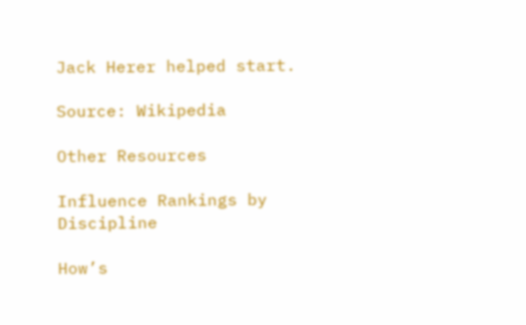Jack Herer helped start.

Source: Wikipedia

Other Resources

Influence Rankings by Discipline

How’s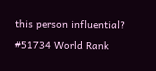this person influential?
#51734 World Rank